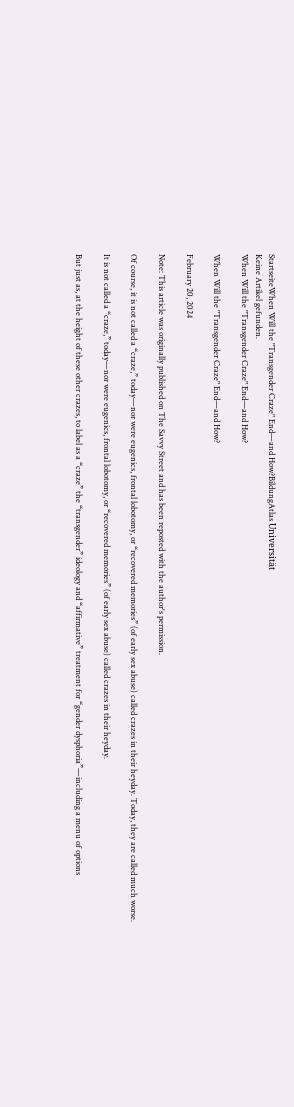StartseiteWhen Will the "Transgender Craze" End—and How?BildungAtlas Universität
Keine Artikel gefunden.
When Will the "Transgender Craze" End—and How?

When Will the "Transgender Craze" End—and How?

February 20, 2024

Note: This article was originally published on The Savvy Street and has been reposted with the author's permission.

Of course, it is not called a “craze,” today—nor were eugenics, frontal lobotomy, or “recovered memories” (of early sex abuse) called crazes in their heyday. Today, they are called much worse.

It is not called a “craze,” today—nor were eugenics, frontal lobotomy, or “recovered memories” (of early sex abuse) called crazes in their heyday.

But just as, at the height of these other crazes, to label as a “craze” the “transgender” ideology and “affirmative” treatment for “gender dysphoria”—including a menu of options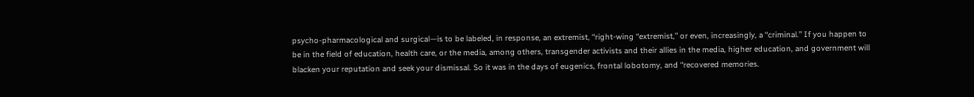psycho-pharmacological and surgical—is to be labeled, in response, an extremist, “right-wing “extremist,” or even, increasingly, a “criminal.” If you happen to be in the field of education, health care, or the media, among others, transgender activists and their allies in the media, higher education, and government will blacken your reputation and seek your dismissal. So it was in the days of eugenics, frontal lobotomy, and “recovered memories.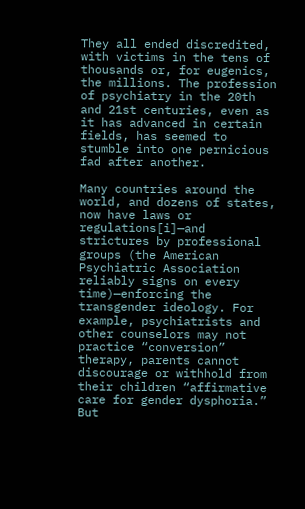They all ended discredited, with victims in the tens of thousands or, for eugenics, the millions. The profession of psychiatry in the 20th and 21st centuries, even as it has advanced in certain fields, has seemed to stumble into one pernicious fad after another.

Many countries around the world, and dozens of states, now have laws or regulations[i]—and strictures by professional groups (the American Psychiatric Association reliably signs on every time)—enforcing the transgender ideology. For example, psychiatrists and other counselors may not practice “conversion” therapy, parents cannot discourage or withhold from their children “affirmative care for gender dysphoria.” But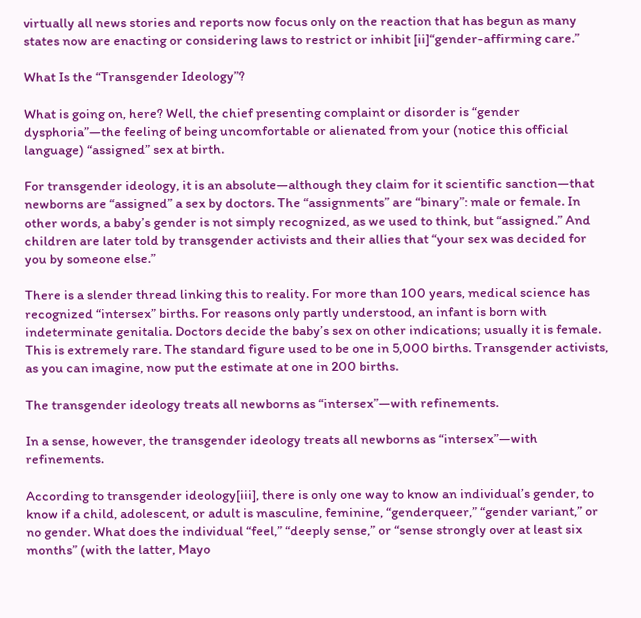virtually all news stories and reports now focus only on the reaction that has begun as many states now are enacting or considering laws to restrict or inhibit [ii]“gender-affirming care.”

What Is the “Transgender Ideology”?

What is going on, here? Well, the chief presenting complaint or disorder is “gender dysphoria”—the feeling of being uncomfortable or alienated from your (notice this official language) “assigned” sex at birth.

For transgender ideology, it is an absolute—although they claim for it scientific sanction—that newborns are “assigned” a sex by doctors. The “assignments” are “binary”: male or female. In other words, a baby’s gender is not simply recognized, as we used to think, but “assigned.” And children are later told by transgender activists and their allies that “your sex was decided for you by someone else.”

There is a slender thread linking this to reality. For more than 100 years, medical science has recognized “intersex” births. For reasons only partly understood, an infant is born with indeterminate genitalia. Doctors decide the baby’s sex on other indications; usually it is female. This is extremely rare. The standard figure used to be one in 5,000 births. Transgender activists, as you can imagine, now put the estimate at one in 200 births.

The transgender ideology treats all newborns as “intersex”—with refinements.

In a sense, however, the transgender ideology treats all newborns as “intersex”—with refinements.

According to transgender ideology[iii], there is only one way to know an individual’s gender, to know if a child, adolescent, or adult is masculine, feminine, “genderqueer,” “gender variant,” or no gender. What does the individual “feel,” “deeply sense,” or “sense strongly over at least six months” (with the latter, Mayo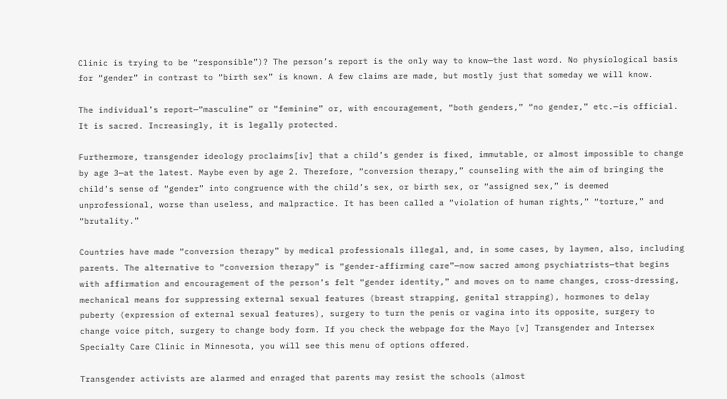Clinic is trying to be “responsible”)? The person’s report is the only way to know—the last word. No physiological basis for “gender” in contrast to “birth sex” is known. A few claims are made, but mostly just that someday we will know.

The individual’s report—“masculine” or “feminine” or, with encouragement, “both genders,” “no gender,” etc.—is official. It is sacred. Increasingly, it is legally protected.

Furthermore, transgender ideology proclaims[iv] that a child’s gender is fixed, immutable, or almost impossible to change by age 3—at the latest. Maybe even by age 2. Therefore, “conversion therapy,” counseling with the aim of bringing the child’s sense of “gender” into congruence with the child’s sex, or birth sex, or “assigned sex,” is deemed unprofessional, worse than useless, and malpractice. It has been called a “violation of human rights,” “torture,” and “brutality.”

Countries have made “conversion therapy” by medical professionals illegal, and, in some cases, by laymen, also, including parents. The alternative to “conversion therapy” is “gender-affirming care”—now sacred among psychiatrists—that begins with affirmation and encouragement of the person’s felt “gender identity,” and moves on to name changes, cross-dressing, mechanical means for suppressing external sexual features (breast strapping, genital strapping), hormones to delay puberty (expression of external sexual features), surgery to turn the penis or vagina into its opposite, surgery to change voice pitch, surgery to change body form. If you check the webpage for the Mayo [v] Transgender and Intersex Specialty Care Clinic in Minnesota, you will see this menu of options offered.

Transgender activists are alarmed and enraged that parents may resist the schools (almost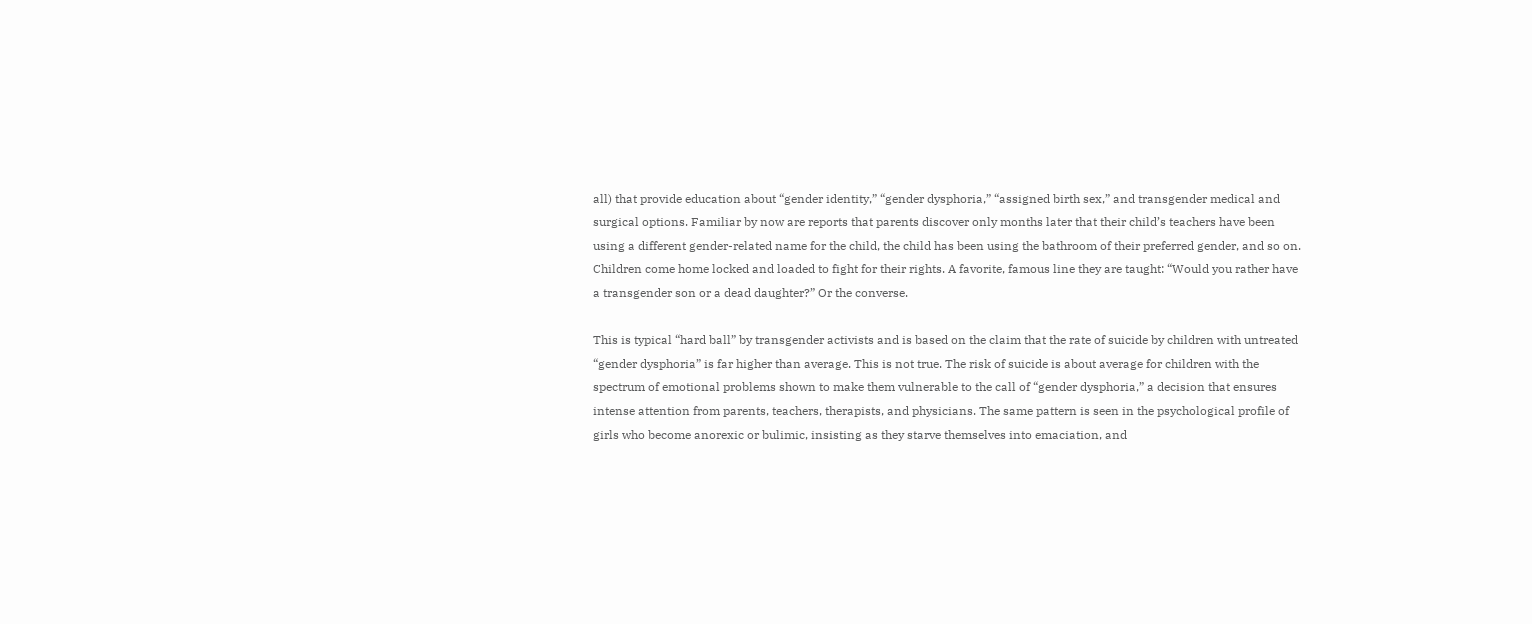all) that provide education about “gender identity,” “gender dysphoria,” “assigned birth sex,” and transgender medical and surgical options. Familiar by now are reports that parents discover only months later that their child’s teachers have been using a different gender-related name for the child, the child has been using the bathroom of their preferred gender, and so on. Children come home locked and loaded to fight for their rights. A favorite, famous line they are taught: “Would you rather have a transgender son or a dead daughter?” Or the converse.

This is typical “hard ball” by transgender activists and is based on the claim that the rate of suicide by children with untreated “gender dysphoria” is far higher than average. This is not true. The risk of suicide is about average for children with the spectrum of emotional problems shown to make them vulnerable to the call of “gender dysphoria,” a decision that ensures intense attention from parents, teachers, therapists, and physicians. The same pattern is seen in the psychological profile of girls who become anorexic or bulimic, insisting as they starve themselves into emaciation, and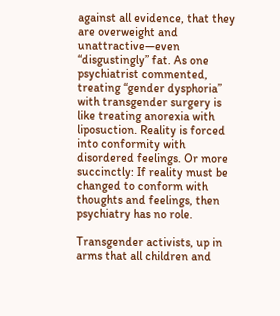against all evidence, that they are overweight and unattractive—even “disgustingly” fat. As one psychiatrist commented, treating “gender dysphoria” with transgender surgery is like treating anorexia with liposuction. Reality is forced into conformity with disordered feelings. Or more succinctly: If reality must be changed to conform with thoughts and feelings, then psychiatry has no role.

Transgender activists, up in arms that all children and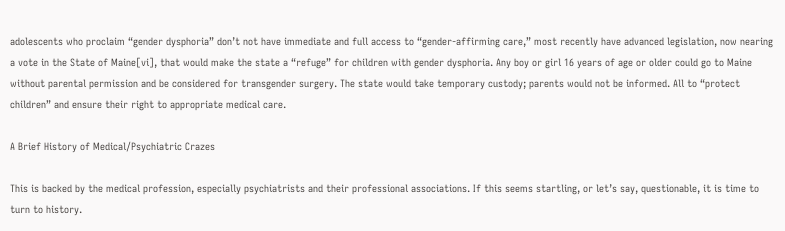adolescents who proclaim “gender dysphoria” don’t not have immediate and full access to “gender-affirming care,” most recently have advanced legislation, now nearing a vote in the State of Maine[vi], that would make the state a “refuge” for children with gender dysphoria. Any boy or girl 16 years of age or older could go to Maine without parental permission and be considered for transgender surgery. The state would take temporary custody; parents would not be informed. All to “protect children” and ensure their right to appropriate medical care.

A Brief History of Medical/Psychiatric Crazes

This is backed by the medical profession, especially psychiatrists and their professional associations. If this seems startling, or let’s say, questionable, it is time to turn to history.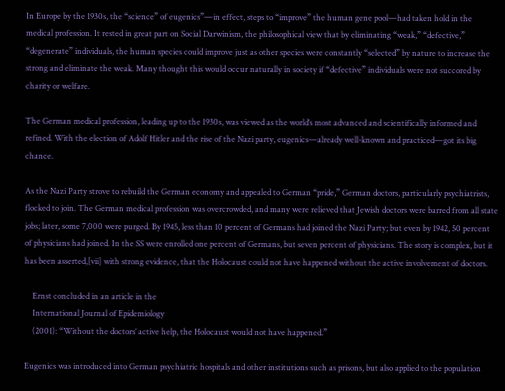In Europe by the 1930s, the “science” of eugenics”—in effect, steps to “improve” the human gene pool—had taken hold in the medical profession. It rested in great part on Social Darwinism, the philosophical view that by eliminating “weak,” “defective,” “degenerate” individuals, the human species could improve just as other species were constantly “selected” by nature to increase the strong and eliminate the weak. Many thought this would occur naturally in society if “defective” individuals were not succored by charity or welfare.

The German medical profession, leading up to the 1930s, was viewed as the world’s most advanced and scientifically informed and refined. With the election of Adolf Hitler and the rise of the Nazi party, eugenics—already well-known and practiced—got its big chance.

As the Nazi Party strove to rebuild the German economy and appealed to German “pride,” German doctors, particularly psychiatrists, flocked to join. The German medical profession was overcrowded, and many were relieved that Jewish doctors were barred from all state jobs; later, some 7,000 were purged. By 1945, less than 10 percent of Germans had joined the Nazi Party; but even by 1942, 50 percent of physicians had joined. In the SS were enrolled one percent of Germans, but seven percent of physicians. The story is complex, but it has been asserted,[vii] with strong evidence, that the Holocaust could not have happened without the active involvement of doctors.

    Ernst concluded in an article in the
    International Journal of Epidemiology
    (2001): “Without the doctors’ active help, the Holocaust would not have happened.”

Eugenics was introduced into German psychiatric hospitals and other institutions such as prisons, but also applied to the population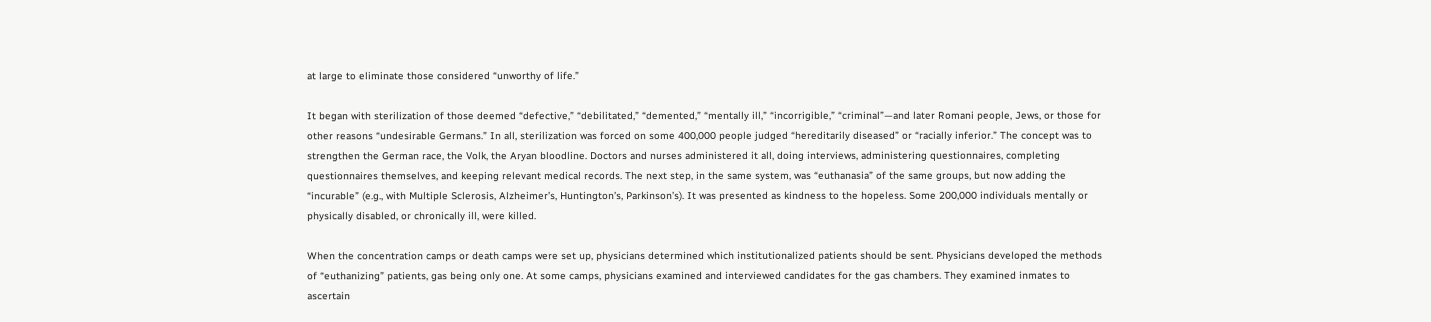at large to eliminate those considered “unworthy of life.”

It began with sterilization of those deemed “defective,” “debilitated,” “demented,” “mentally ill,” “incorrigible,” “criminal”—and later Romani people, Jews, or those for other reasons “undesirable Germans.” In all, sterilization was forced on some 400,000 people judged “hereditarily diseased” or “racially inferior.” The concept was to strengthen the German race, the Volk, the Aryan bloodline. Doctors and nurses administered it all, doing interviews, administering questionnaires, completing questionnaires themselves, and keeping relevant medical records. The next step, in the same system, was “euthanasia” of the same groups, but now adding the “incurable” (e.g., with Multiple Sclerosis, Alzheimer’s, Huntington’s, Parkinson’s). It was presented as kindness to the hopeless. Some 200,000 individuals mentally or physically disabled, or chronically ill, were killed.

When the concentration camps or death camps were set up, physicians determined which institutionalized patients should be sent. Physicians developed the methods of “euthanizing” patients, gas being only one. At some camps, physicians examined and interviewed candidates for the gas chambers. They examined inmates to ascertain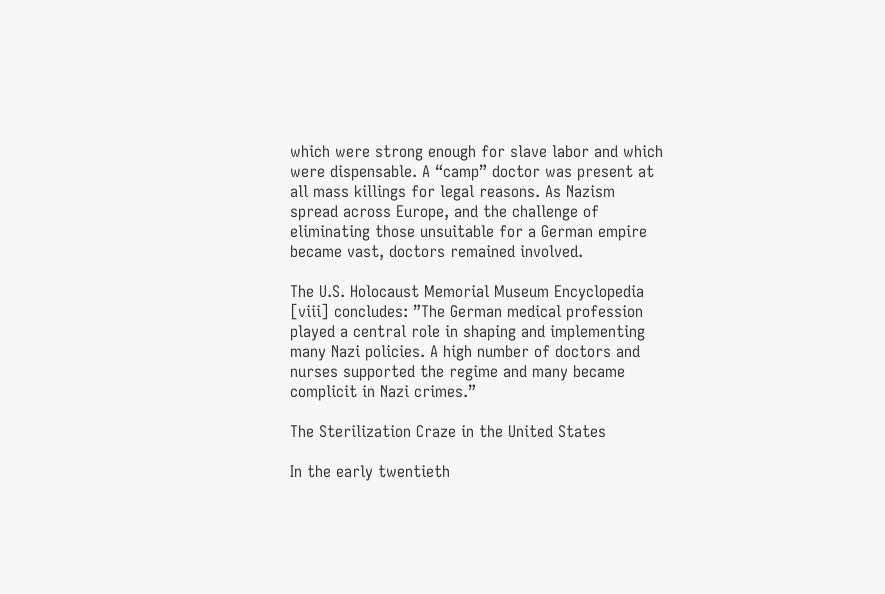which were strong enough for slave labor and which were dispensable. A “camp” doctor was present at all mass killings for legal reasons. As Nazism spread across Europe, and the challenge of eliminating those unsuitable for a German empire became vast, doctors remained involved.

The U.S. Holocaust Memorial Museum Encyclopedia [viii] concludes: ”The German medical profession played a central role in shaping and implementing many Nazi policies. A high number of doctors and nurses supported the regime and many became complicit in Nazi crimes.”

The Sterilization Craze in the United States

In the early twentieth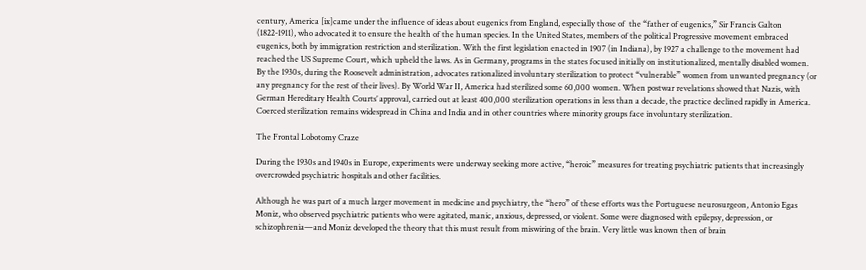century, America [ix]came under the influence of ideas about eugenics from England, especially those of  the “father of eugenics,” Sir Francis Galton (1822-1911), who advocated it to ensure the health of the human species. In the United States, members of the political Progressive movement embraced eugenics, both by immigration restriction and sterilization. With the first legislation enacted in 1907 (in Indiana), by 1927 a challenge to the movement had reached the US Supreme Court, which upheld the laws. As in Germany, programs in the states focused initially on institutionalized, mentally disabled women. By the 1930s, during the Roosevelt administration, advocates rationalized involuntary sterilization to protect “vulnerable” women from unwanted pregnancy (or any pregnancy for the rest of their lives). By World War II, America had sterilized some 60,000 women. When postwar revelations showed that Nazis, with German Hereditary Health Courts’ approval, carried out at least 400,000 sterilization operations in less than a decade, the practice declined rapidly in America. Coerced sterilization remains widespread in China and India and in other countries where minority groups face involuntary sterilization.

The Frontal Lobotomy Craze

During the 1930s and 1940s in Europe, experiments were underway seeking more active, “heroic” measures for treating psychiatric patients that increasingly overcrowded psychiatric hospitals and other facilities.

Although he was part of a much larger movement in medicine and psychiatry, the “hero” of these efforts was the Portuguese neurosurgeon, Antonio Egas Moniz, who observed psychiatric patients who were agitated, manic, anxious, depressed, or violent. Some were diagnosed with epilepsy, depression, or schizophrenia—and Moniz developed the theory that this must result from miswiring of the brain. Very little was known then of brain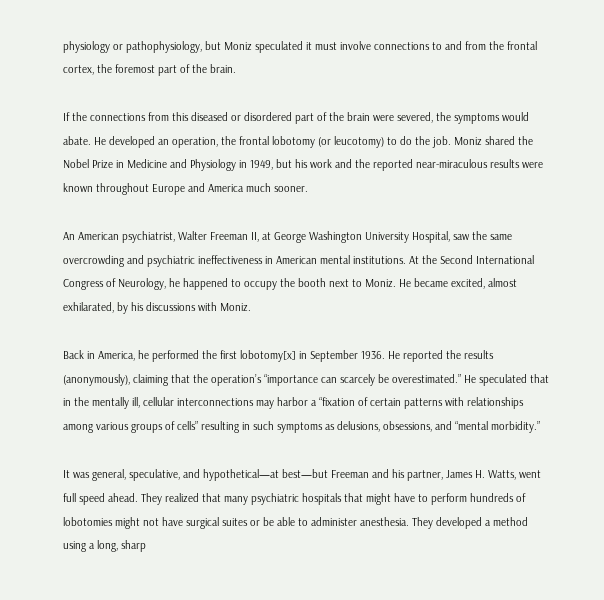physiology or pathophysiology, but Moniz speculated it must involve connections to and from the frontal cortex, the foremost part of the brain.

If the connections from this diseased or disordered part of the brain were severed, the symptoms would abate. He developed an operation, the frontal lobotomy (or leucotomy) to do the job. Moniz shared the Nobel Prize in Medicine and Physiology in 1949, but his work and the reported near-miraculous results were known throughout Europe and America much sooner.

An American psychiatrist, Walter Freeman II, at George Washington University Hospital, saw the same overcrowding and psychiatric ineffectiveness in American mental institutions. At the Second International Congress of Neurology, he happened to occupy the booth next to Moniz. He became excited, almost exhilarated, by his discussions with Moniz.

Back in America, he performed the first lobotomy[x] in September 1936. He reported the results (anonymously), claiming that the operation’s “importance can scarcely be overestimated.” He speculated that in the mentally ill, cellular interconnections may harbor a “fixation of certain patterns with relationships among various groups of cells” resulting in such symptoms as delusions, obsessions, and “mental morbidity.”

It was general, speculative, and hypothetical—at best—but Freeman and his partner, James H. Watts, went full speed ahead. They realized that many psychiatric hospitals that might have to perform hundreds of lobotomies might not have surgical suites or be able to administer anesthesia. They developed a method using a long, sharp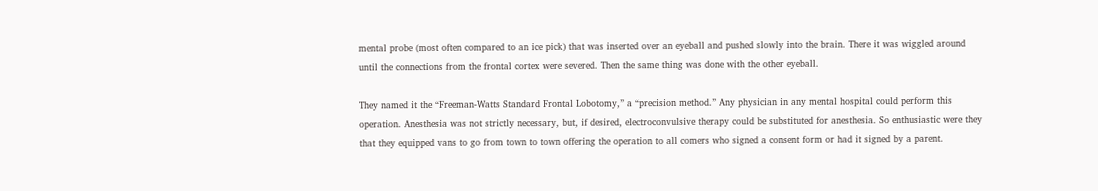mental probe (most often compared to an ice pick) that was inserted over an eyeball and pushed slowly into the brain. There it was wiggled around until the connections from the frontal cortex were severed. Then the same thing was done with the other eyeball.

They named it the “Freeman-Watts Standard Frontal Lobotomy,” a “precision method.” Any physician in any mental hospital could perform this operation. Anesthesia was not strictly necessary, but, if desired, electroconvulsive therapy could be substituted for anesthesia. So enthusiastic were they that they equipped vans to go from town to town offering the operation to all comers who signed a consent form or had it signed by a parent.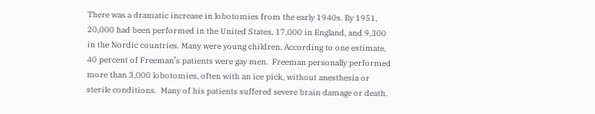There was a dramatic increase in lobotomies from the early 1940s. By 1951, 20,000 had been performed in the United States, 17,000 in England, and 9,300 in the Nordic countries. Many were young children. According to one estimate, 40 percent of Freeman’s patients were gay men.  Freeman personally performed more than 3,000 lobotomies, often with an ice pick, without anesthesia or sterile conditions.  Many of his patients suffered severe brain damage or death.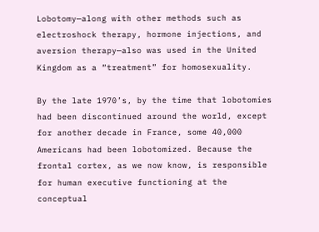Lobotomy—along with other methods such as electroshock therapy, hormone injections, and aversion therapy—also was used in the United Kingdom as a “treatment” for homosexuality.

By the late 1970’s, by the time that lobotomies had been discontinued around the world, except for another decade in France, some 40,000 Americans had been lobotomized. Because the frontal cortex, as we now know, is responsible for human executive functioning at the conceptual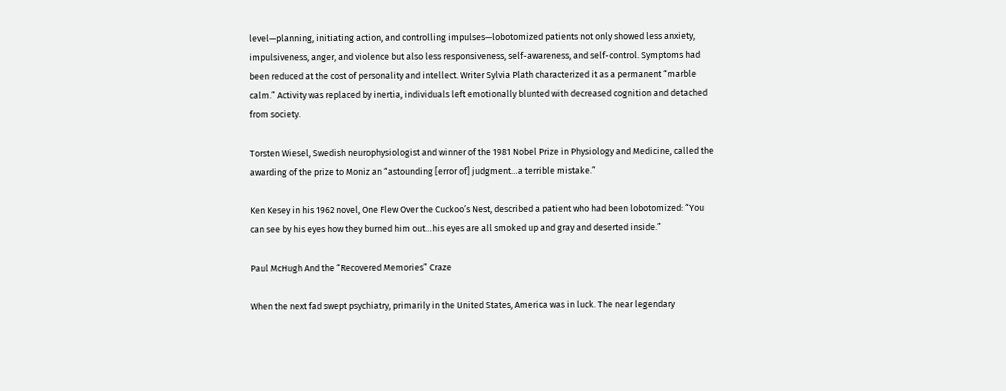level—planning, initiating action, and controlling impulses—lobotomized patients not only showed less anxiety, impulsiveness, anger, and violence but also less responsiveness, self-awareness, and self-control. Symptoms had been reduced at the cost of personality and intellect. Writer Sylvia Plath characterized it as a permanent “marble calm.” Activity was replaced by inertia, individuals left emotionally blunted with decreased cognition and detached from society.

Torsten Wiesel, Swedish neurophysiologist and winner of the 1981 Nobel Prize in Physiology and Medicine, called the awarding of the prize to Moniz an “astounding [error of] judgment…a terrible mistake.”

Ken Kesey in his 1962 novel, One Flew Over the Cuckoo’s Nest, described a patient who had been lobotomized: “You can see by his eyes how they burned him out…his eyes are all smoked up and gray and deserted inside.”

Paul McHugh And the “Recovered Memories” Craze

When the next fad swept psychiatry, primarily in the United States, America was in luck. The near legendary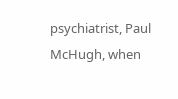psychiatrist, Paul McHugh, when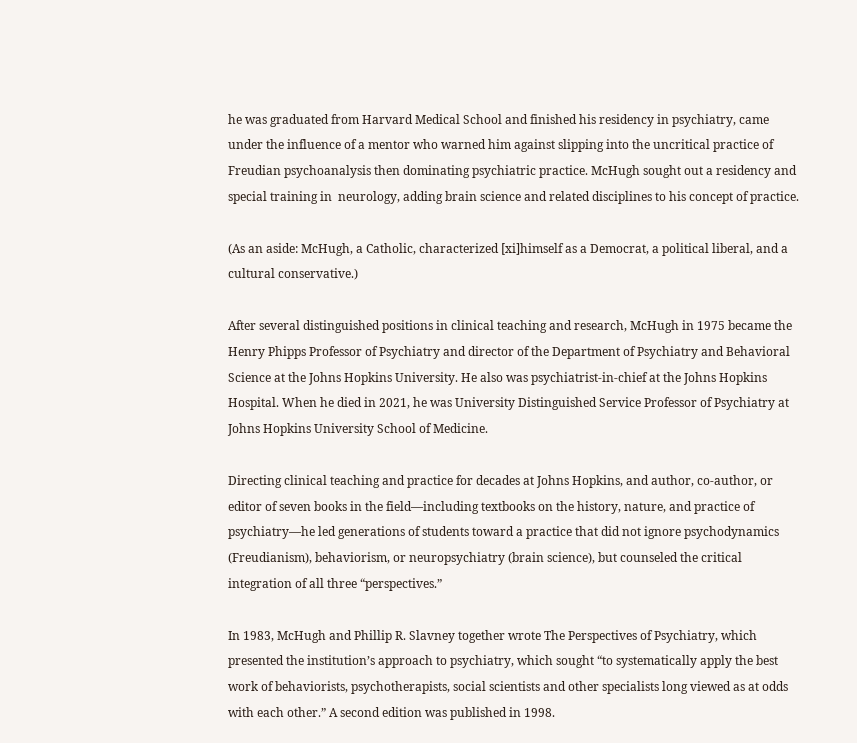he was graduated from Harvard Medical School and finished his residency in psychiatry, came under the influence of a mentor who warned him against slipping into the uncritical practice of Freudian psychoanalysis then dominating psychiatric practice. McHugh sought out a residency and special training in  neurology, adding brain science and related disciplines to his concept of practice.

(As an aside: McHugh, a Catholic, characterized [xi]himself as a Democrat, a political liberal, and a cultural conservative.)

After several distinguished positions in clinical teaching and research, McHugh in 1975 became the Henry Phipps Professor of Psychiatry and director of the Department of Psychiatry and Behavioral Science at the Johns Hopkins University. He also was psychiatrist-in-chief at the Johns Hopkins Hospital. When he died in 2021, he was University Distinguished Service Professor of Psychiatry at Johns Hopkins University School of Medicine.

Directing clinical teaching and practice for decades at Johns Hopkins, and author, co-author, or editor of seven books in the field—including textbooks on the history, nature, and practice of psychiatry—he led generations of students toward a practice that did not ignore psychodynamics (Freudianism), behaviorism, or neuropsychiatry (brain science), but counseled the critical integration of all three “perspectives.”

In 1983, McHugh and Phillip R. Slavney together wrote The Perspectives of Psychiatry, which presented the institution’s approach to psychiatry, which sought “to systematically apply the best work of behaviorists, psychotherapists, social scientists and other specialists long viewed as at odds with each other.” A second edition was published in 1998.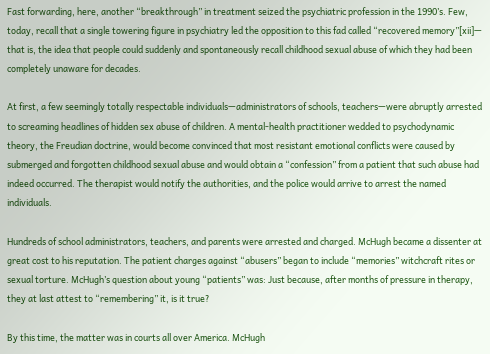Fast forwarding, here, another “breakthrough” in treatment seized the psychiatric profession in the 1990’s. Few, today, recall that a single towering figure in psychiatry led the opposition to this fad called “recovered memory”[xii]— that is, the idea that people could suddenly and spontaneously recall childhood sexual abuse of which they had been completely unaware for decades.

At first, a few seemingly totally respectable individuals—administrators of schools, teachers—were abruptly arrested to screaming headlines of hidden sex abuse of children. A mental-health practitioner wedded to psychodynamic theory, the Freudian doctrine, would become convinced that most resistant emotional conflicts were caused by submerged and forgotten childhood sexual abuse and would obtain a “confession” from a patient that such abuse had indeed occurred. The therapist would notify the authorities, and the police would arrive to arrest the named individuals.

Hundreds of school administrators, teachers, and parents were arrested and charged. McHugh became a dissenter at great cost to his reputation. The patient charges against “abusers” began to include “memories” witchcraft rites or sexual torture. McHugh’s question about young “patients” was: Just because, after months of pressure in therapy, they at last attest to “remembering” it, is it true?

By this time, the matter was in courts all over America. McHugh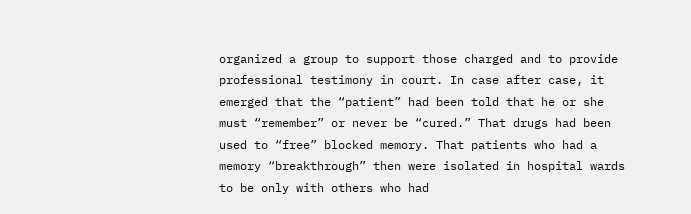organized a group to support those charged and to provide professional testimony in court. In case after case, it emerged that the “patient” had been told that he or she must “remember” or never be “cured.” That drugs had been used to “free” blocked memory. That patients who had a memory “breakthrough” then were isolated in hospital wards to be only with others who had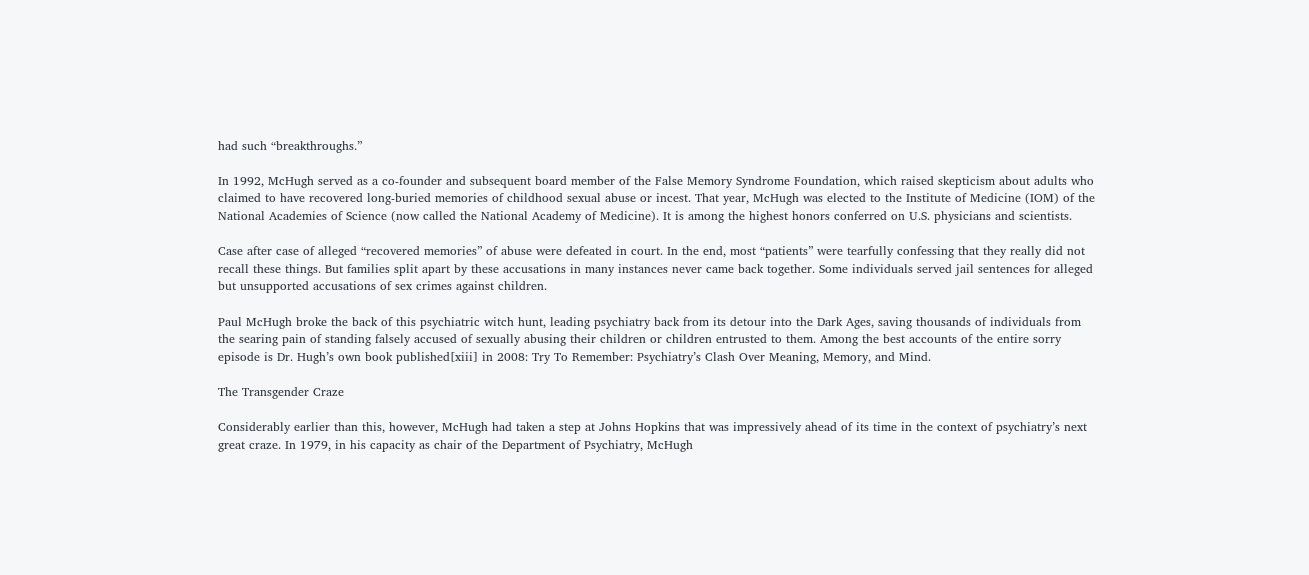had such “breakthroughs.”

In 1992, McHugh served as a co-founder and subsequent board member of the False Memory Syndrome Foundation, which raised skepticism about adults who claimed to have recovered long-buried memories of childhood sexual abuse or incest. That year, McHugh was elected to the Institute of Medicine (IOM) of the National Academies of Science (now called the National Academy of Medicine). It is among the highest honors conferred on U.S. physicians and scientists.

Case after case of alleged “recovered memories” of abuse were defeated in court. In the end, most “patients” were tearfully confessing that they really did not recall these things. But families split apart by these accusations in many instances never came back together. Some individuals served jail sentences for alleged but unsupported accusations of sex crimes against children.

Paul McHugh broke the back of this psychiatric witch hunt, leading psychiatry back from its detour into the Dark Ages, saving thousands of individuals from the searing pain of standing falsely accused of sexually abusing their children or children entrusted to them. Among the best accounts of the entire sorry episode is Dr. Hugh’s own book published[xiii] in 2008: Try To Remember: Psychiatry’s Clash Over Meaning, Memory, and Mind.

The Transgender Craze

Considerably earlier than this, however, McHugh had taken a step at Johns Hopkins that was impressively ahead of its time in the context of psychiatry’s next great craze. In 1979, in his capacity as chair of the Department of Psychiatry, McHugh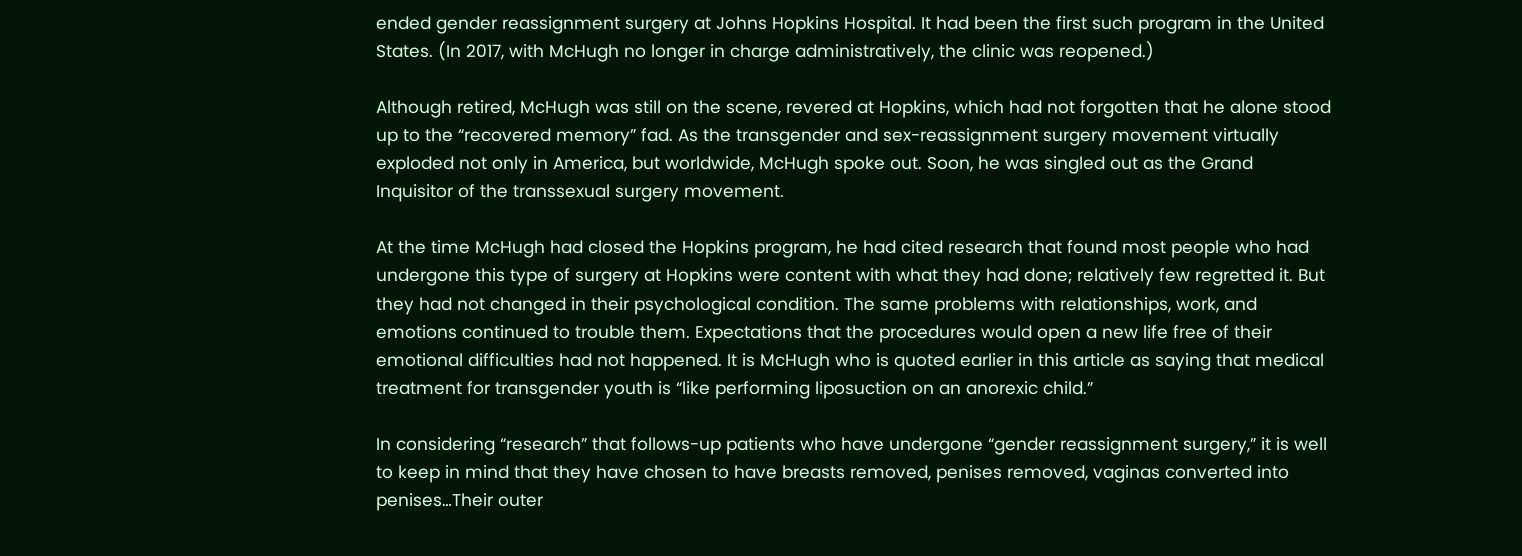ended gender reassignment surgery at Johns Hopkins Hospital. It had been the first such program in the United States. (In 2017, with McHugh no longer in charge administratively, the clinic was reopened.)

Although retired, McHugh was still on the scene, revered at Hopkins, which had not forgotten that he alone stood up to the “recovered memory” fad. As the transgender and sex-reassignment surgery movement virtually exploded not only in America, but worldwide, McHugh spoke out. Soon, he was singled out as the Grand Inquisitor of the transsexual surgery movement.

At the time McHugh had closed the Hopkins program, he had cited research that found most people who had undergone this type of surgery at Hopkins were content with what they had done; relatively few regretted it. But they had not changed in their psychological condition. The same problems with relationships, work, and emotions continued to trouble them. Expectations that the procedures would open a new life free of their emotional difficulties had not happened. It is McHugh who is quoted earlier in this article as saying that medical treatment for transgender youth is “like performing liposuction on an anorexic child.”

In considering “research” that follows-up patients who have undergone “gender reassignment surgery,” it is well to keep in mind that they have chosen to have breasts removed, penises removed, vaginas converted into penises…Their outer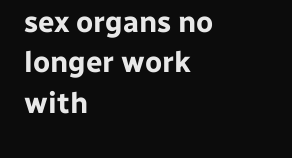sex organs no longer work with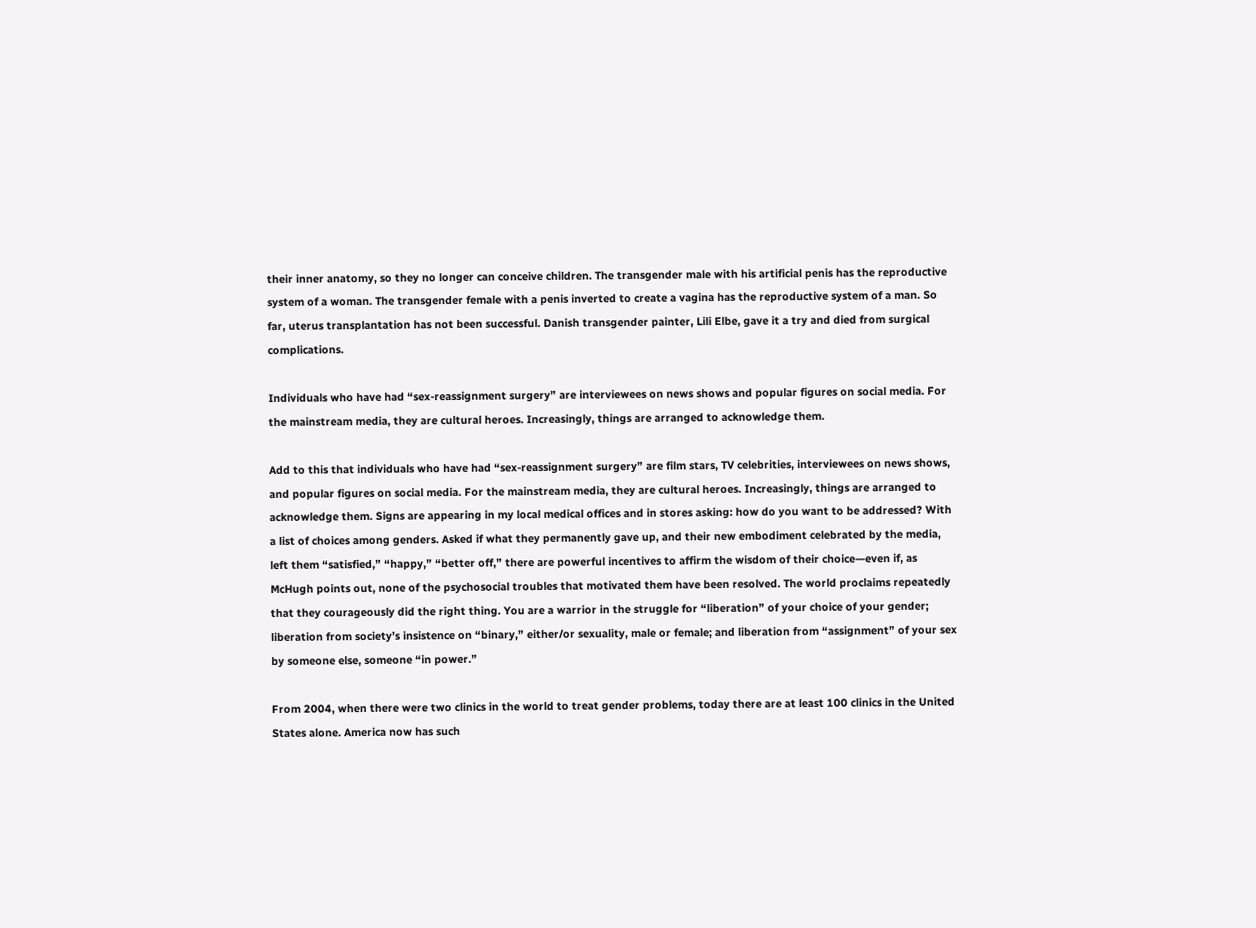their inner anatomy, so they no longer can conceive children. The transgender male with his artificial penis has the reproductive system of a woman. The transgender female with a penis inverted to create a vagina has the reproductive system of a man. So far, uterus transplantation has not been successful. Danish transgender painter, Lili Elbe, gave it a try and died from surgical complications.

Individuals who have had “sex-reassignment surgery” are interviewees on news shows and popular figures on social media. For the mainstream media, they are cultural heroes. Increasingly, things are arranged to acknowledge them.

Add to this that individuals who have had “sex-reassignment surgery” are film stars, TV celebrities, interviewees on news shows, and popular figures on social media. For the mainstream media, they are cultural heroes. Increasingly, things are arranged to acknowledge them. Signs are appearing in my local medical offices and in stores asking: how do you want to be addressed? With a list of choices among genders. Asked if what they permanently gave up, and their new embodiment celebrated by the media, left them “satisfied,” “happy,” “better off,” there are powerful incentives to affirm the wisdom of their choice—even if, as McHugh points out, none of the psychosocial troubles that motivated them have been resolved. The world proclaims repeatedly that they courageously did the right thing. You are a warrior in the struggle for “liberation” of your choice of your gender; liberation from society’s insistence on “binary,” either/or sexuality, male or female; and liberation from “assignment” of your sex by someone else, someone “in power.”

From 2004, when there were two clinics in the world to treat gender problems, today there are at least 100 clinics in the United States alone. America now has such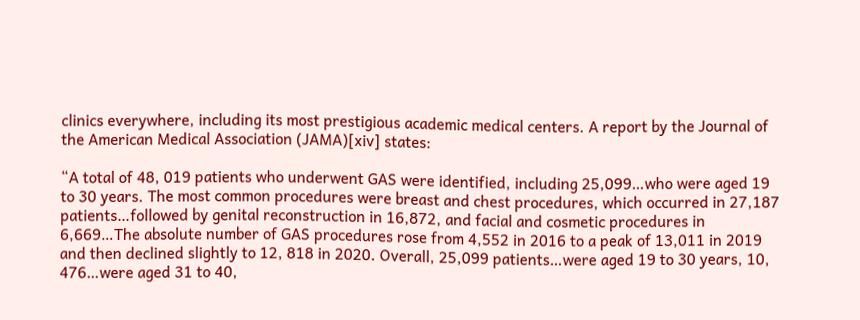clinics everywhere, including its most prestigious academic medical centers. A report by the Journal of the American Medical Association (JAMA)[xiv] states:

“A total of 48, 019 patients who underwent GAS were identified, including 25,099…who were aged 19 to 30 years. The most common procedures were breast and chest procedures, which occurred in 27,187 patients…followed by genital reconstruction in 16,872, and facial and cosmetic procedures in 6,669…The absolute number of GAS procedures rose from 4,552 in 2016 to a peak of 13,011 in 2019 and then declined slightly to 12, 818 in 2020. Overall, 25,099 patients…were aged 19 to 30 years, 10, 476…were aged 31 to 40,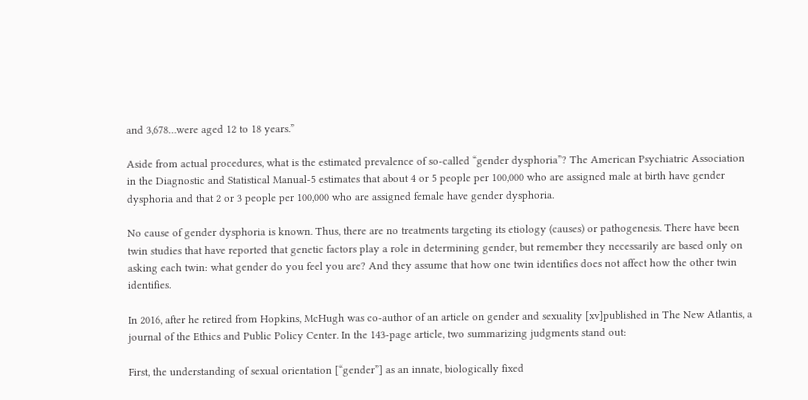and 3,678…were aged 12 to 18 years.”

Aside from actual procedures, what is the estimated prevalence of so-called “gender dysphoria”? The American Psychiatric Association in the Diagnostic and Statistical Manual-5 estimates that about 4 or 5 people per 100,000 who are assigned male at birth have gender dysphoria and that 2 or 3 people per 100,000 who are assigned female have gender dysphoria.

No cause of gender dysphoria is known. Thus, there are no treatments targeting its etiology (causes) or pathogenesis. There have been twin studies that have reported that genetic factors play a role in determining gender, but remember they necessarily are based only on asking each twin: what gender do you feel you are? And they assume that how one twin identifies does not affect how the other twin identifies.

In 2016, after he retired from Hopkins, McHugh was co-author of an article on gender and sexuality [xv]published in The New Atlantis, a journal of the Ethics and Public Policy Center. In the 143-page article, two summarizing judgments stand out:

First, the understanding of sexual orientation [“gender”] as an innate, biologically fixed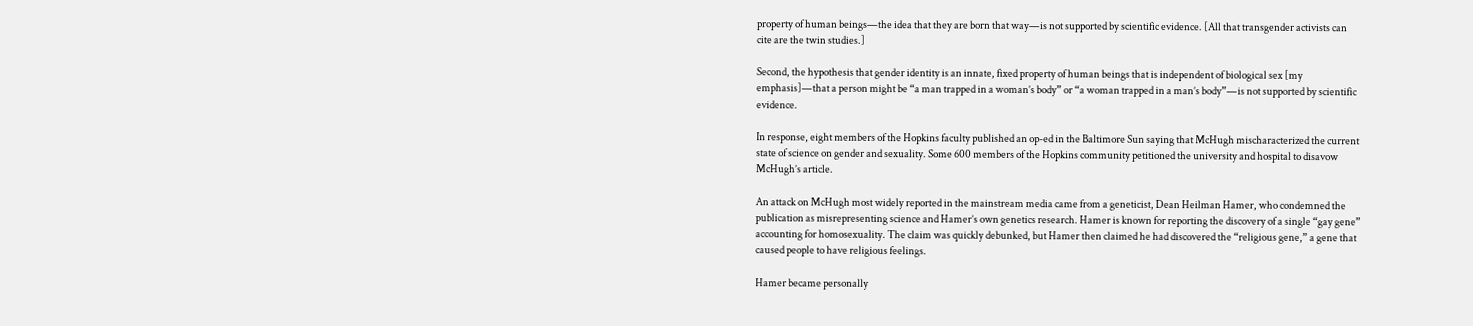property of human beings—the idea that they are born that way—is not supported by scientific evidence. [All that transgender activists can cite are the twin studies.]

Second, the hypothesis that gender identity is an innate, fixed property of human beings that is independent of biological sex [my emphasis]—that a person might be “a man trapped in a woman’s body” or “a woman trapped in a man’s body”—is not supported by scientific evidence.

In response, eight members of the Hopkins faculty published an op-ed in the Baltimore Sun saying that McHugh mischaracterized the current state of science on gender and sexuality. Some 600 members of the Hopkins community petitioned the university and hospital to disavow McHugh’s article.

An attack on McHugh most widely reported in the mainstream media came from a geneticist, Dean Heilman Hamer, who condemned the publication as misrepresenting science and Hamer’s own genetics research. Hamer is known for reporting the discovery of a single “gay gene” accounting for homosexuality. The claim was quickly debunked, but Hamer then claimed he had discovered the “religious gene,” a gene that caused people to have religious feelings.

Hamer became personally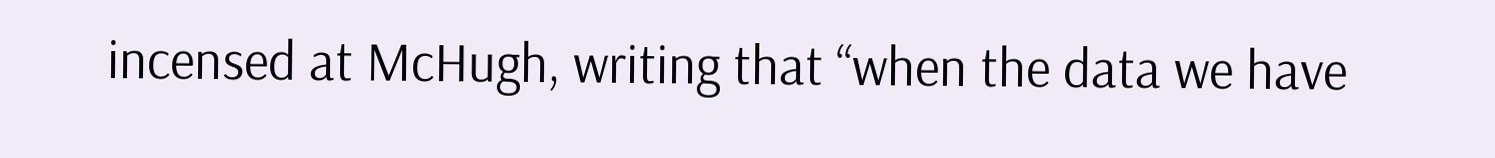incensed at McHugh, writing that “when the data we have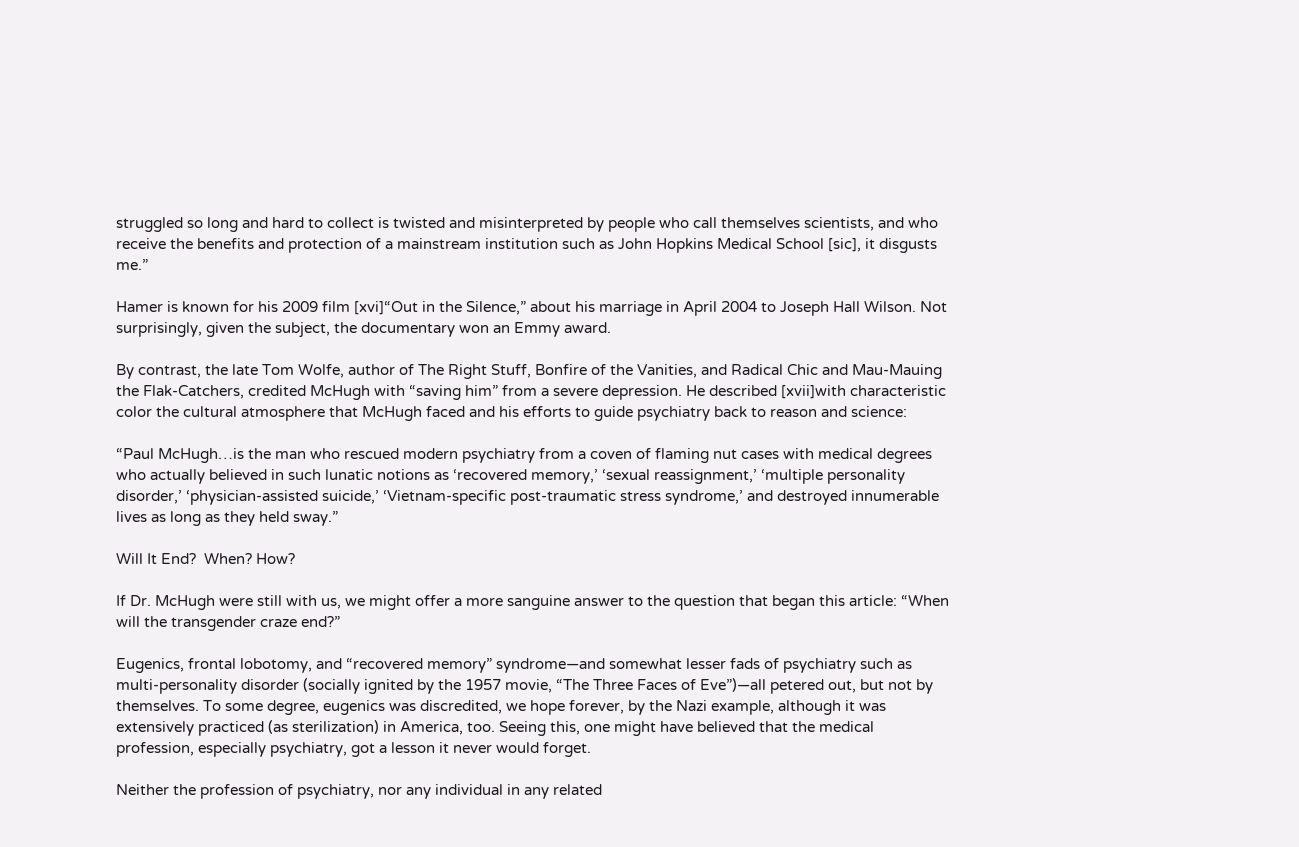struggled so long and hard to collect is twisted and misinterpreted by people who call themselves scientists, and who receive the benefits and protection of a mainstream institution such as John Hopkins Medical School [sic], it disgusts me.”

Hamer is known for his 2009 film [xvi]“Out in the Silence,” about his marriage in April 2004 to Joseph Hall Wilson. Not surprisingly, given the subject, the documentary won an Emmy award.

By contrast, the late Tom Wolfe, author of The Right Stuff, Bonfire of the Vanities, and Radical Chic and Mau-Mauing the Flak-Catchers, credited McHugh with “saving him” from a severe depression. He described [xvii]with characteristic color the cultural atmosphere that McHugh faced and his efforts to guide psychiatry back to reason and science:

“Paul McHugh…is the man who rescued modern psychiatry from a coven of flaming nut cases with medical degrees who actually believed in such lunatic notions as ‘recovered memory,’ ‘sexual reassignment,’ ‘multiple personality disorder,’ ‘physician-assisted suicide,’ ‘Vietnam-specific post-traumatic stress syndrome,’ and destroyed innumerable lives as long as they held sway.”

Will It End?  When? How?

If Dr. McHugh were still with us, we might offer a more sanguine answer to the question that began this article: “When will the transgender craze end?”

Eugenics, frontal lobotomy, and “recovered memory” syndrome—and somewhat lesser fads of psychiatry such as multi-personality disorder (socially ignited by the 1957 movie, “The Three Faces of Eve”)—all petered out, but not by themselves. To some degree, eugenics was discredited, we hope forever, by the Nazi example, although it was extensively practiced (as sterilization) in America, too. Seeing this, one might have believed that the medical profession, especially psychiatry, got a lesson it never would forget.

Neither the profession of psychiatry, nor any individual in any related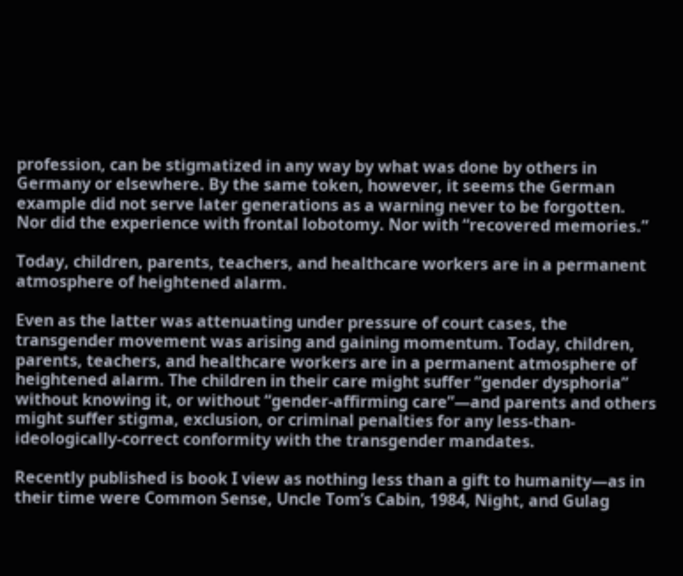profession, can be stigmatized in any way by what was done by others in Germany or elsewhere. By the same token, however, it seems the German example did not serve later generations as a warning never to be forgotten. Nor did the experience with frontal lobotomy. Nor with “recovered memories.”

Today, children, parents, teachers, and healthcare workers are in a permanent atmosphere of heightened alarm.

Even as the latter was attenuating under pressure of court cases, the transgender movement was arising and gaining momentum. Today, children, parents, teachers, and healthcare workers are in a permanent atmosphere of heightened alarm. The children in their care might suffer “gender dysphoria” without knowing it, or without “gender-affirming care”—and parents and others might suffer stigma, exclusion, or criminal penalties for any less-than-ideologically-correct conformity with the transgender mandates.

Recently published is book I view as nothing less than a gift to humanity—as in their time were Common Sense, Uncle Tom’s Cabin, 1984, Night, and Gulag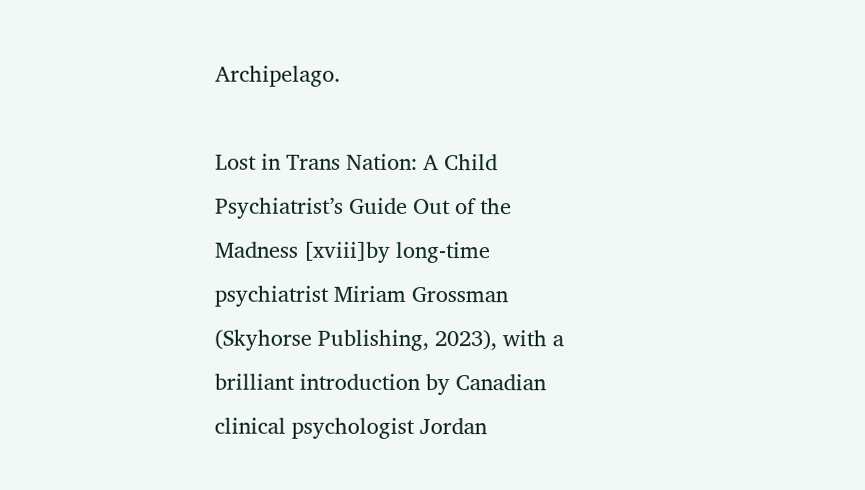Archipelago.

Lost in Trans Nation: A Child Psychiatrist’s Guide Out of the Madness [xviii]by long-time psychiatrist Miriam Grossman (Skyhorse Publishing, 2023), with a brilliant introduction by Canadian clinical psychologist Jordan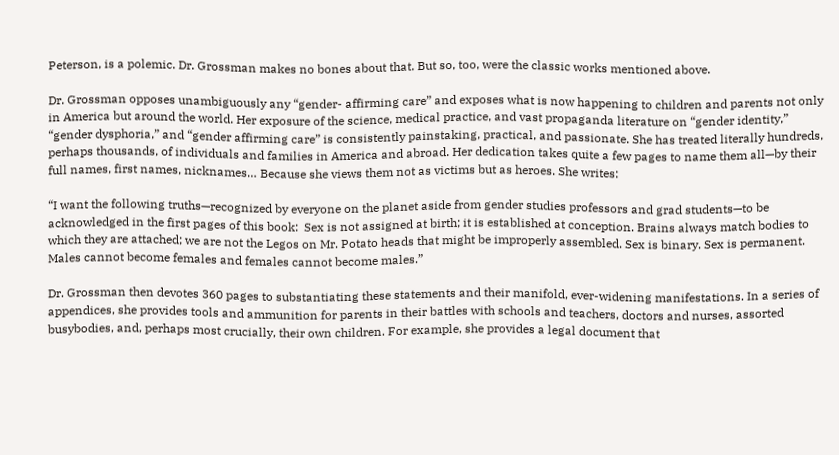Peterson, is a polemic. Dr. Grossman makes no bones about that. But so, too, were the classic works mentioned above.

Dr. Grossman opposes unambiguously any “gender- affirming care” and exposes what is now happening to children and parents not only in America but around the world. Her exposure of the science, medical practice, and vast propaganda literature on “gender identity,” “gender dysphoria,” and “gender affirming care” is consistently painstaking, practical, and passionate. She has treated literally hundreds, perhaps thousands, of individuals and families in America and abroad. Her dedication takes quite a few pages to name them all—by their full names, first names, nicknames… Because she views them not as victims but as heroes. She writes:

“I want the following truths—recognized by everyone on the planet aside from gender studies professors and grad students—to be acknowledged in the first pages of this book:  Sex is not assigned at birth; it is established at conception. Brains always match bodies to which they are attached; we are not the Legos on Mr. Potato heads that might be improperly assembled. Sex is binary. Sex is permanent. Males cannot become females and females cannot become males.”

Dr. Grossman then devotes 360 pages to substantiating these statements and their manifold, ever-widening manifestations. In a series of appendices, she provides tools and ammunition for parents in their battles with schools and teachers, doctors and nurses, assorted busybodies, and, perhaps most crucially, their own children. For example, she provides a legal document that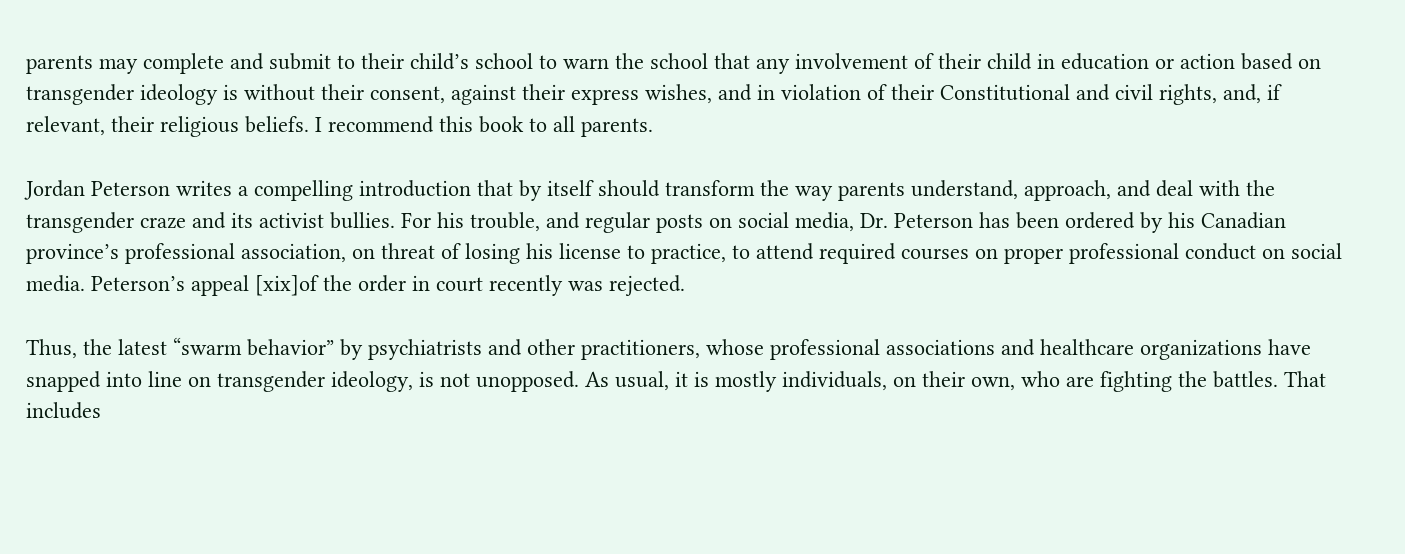parents may complete and submit to their child’s school to warn the school that any involvement of their child in education or action based on transgender ideology is without their consent, against their express wishes, and in violation of their Constitutional and civil rights, and, if relevant, their religious beliefs. I recommend this book to all parents.

Jordan Peterson writes a compelling introduction that by itself should transform the way parents understand, approach, and deal with the transgender craze and its activist bullies. For his trouble, and regular posts on social media, Dr. Peterson has been ordered by his Canadian province’s professional association, on threat of losing his license to practice, to attend required courses on proper professional conduct on social media. Peterson’s appeal [xix]of the order in court recently was rejected.

Thus, the latest “swarm behavior” by psychiatrists and other practitioners, whose professional associations and healthcare organizations have snapped into line on transgender ideology, is not unopposed. As usual, it is mostly individuals, on their own, who are fighting the battles. That includes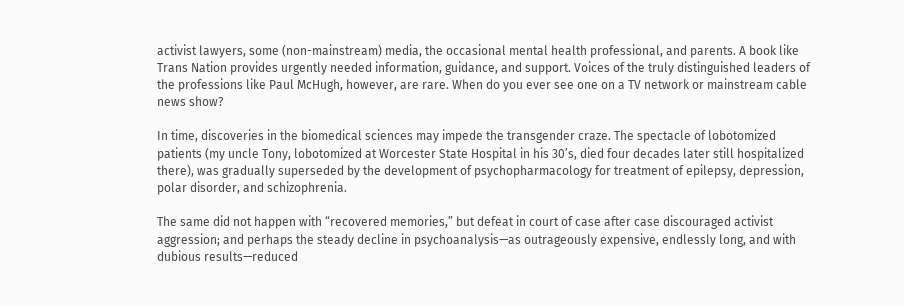activist lawyers, some (non-mainstream) media, the occasional mental health professional, and parents. A book like Trans Nation provides urgently needed information, guidance, and support. Voices of the truly distinguished leaders of the professions like Paul McHugh, however, are rare. When do you ever see one on a TV network or mainstream cable news show?

In time, discoveries in the biomedical sciences may impede the transgender craze. The spectacle of lobotomized patients (my uncle Tony, lobotomized at Worcester State Hospital in his 30’s, died four decades later still hospitalized there), was gradually superseded by the development of psychopharmacology for treatment of epilepsy, depression, polar disorder, and schizophrenia.

The same did not happen with “recovered memories,” but defeat in court of case after case discouraged activist aggression; and perhaps the steady decline in psychoanalysis—as outrageously expensive, endlessly long, and with dubious results—reduced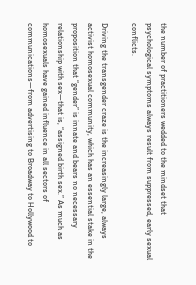the number of practitioners wedded to the mindset that psychological symptoms always result from suppressed, early sexual conflicts.

Driving the transgender craze is the increasingly large, always activist homosexual community, which has an essential stake in the proposition that “gender” is innate and bears no necessary relationship with sex—that is, “assigned birth sex.” As much as homosexuals have gained influence in all sectors of communications—from advertising to Broadway to Hollywood to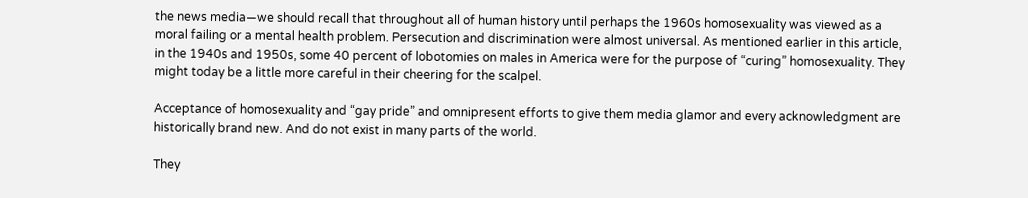the news media—we should recall that throughout all of human history until perhaps the 1960s homosexuality was viewed as a moral failing or a mental health problem. Persecution and discrimination were almost universal. As mentioned earlier in this article, in the 1940s and 1950s, some 40 percent of lobotomies on males in America were for the purpose of “curing” homosexuality. They might today be a little more careful in their cheering for the scalpel.

Acceptance of homosexuality and “gay pride” and omnipresent efforts to give them media glamor and every acknowledgment are historically brand new. And do not exist in many parts of the world.

They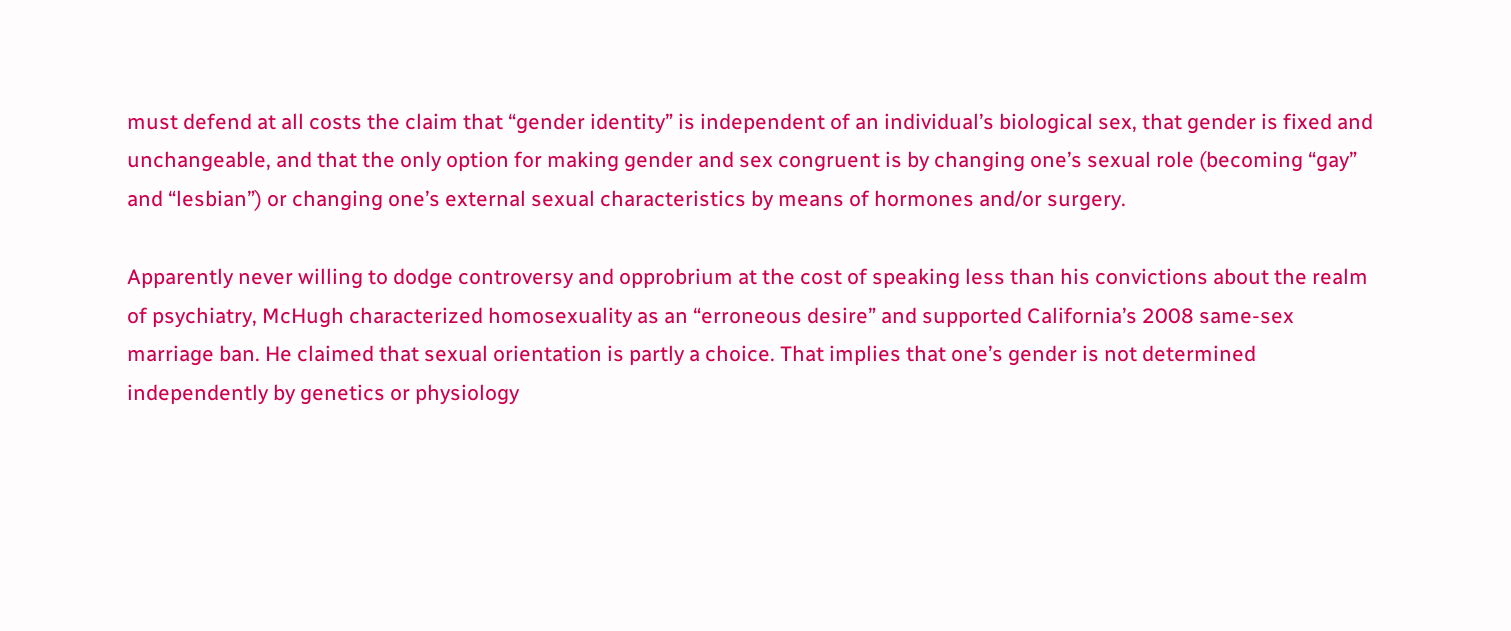must defend at all costs the claim that “gender identity” is independent of an individual’s biological sex, that gender is fixed and unchangeable, and that the only option for making gender and sex congruent is by changing one’s sexual role (becoming “gay” and “lesbian”) or changing one’s external sexual characteristics by means of hormones and/or surgery.

Apparently never willing to dodge controversy and opprobrium at the cost of speaking less than his convictions about the realm of psychiatry, McHugh characterized homosexuality as an “erroneous desire” and supported California’s 2008 same-sex marriage ban. He claimed that sexual orientation is partly a choice. That implies that one’s gender is not determined independently by genetics or physiology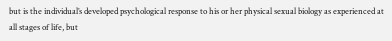but is the individual’s developed psychological response to his or her physical sexual biology as experienced at all stages of life, but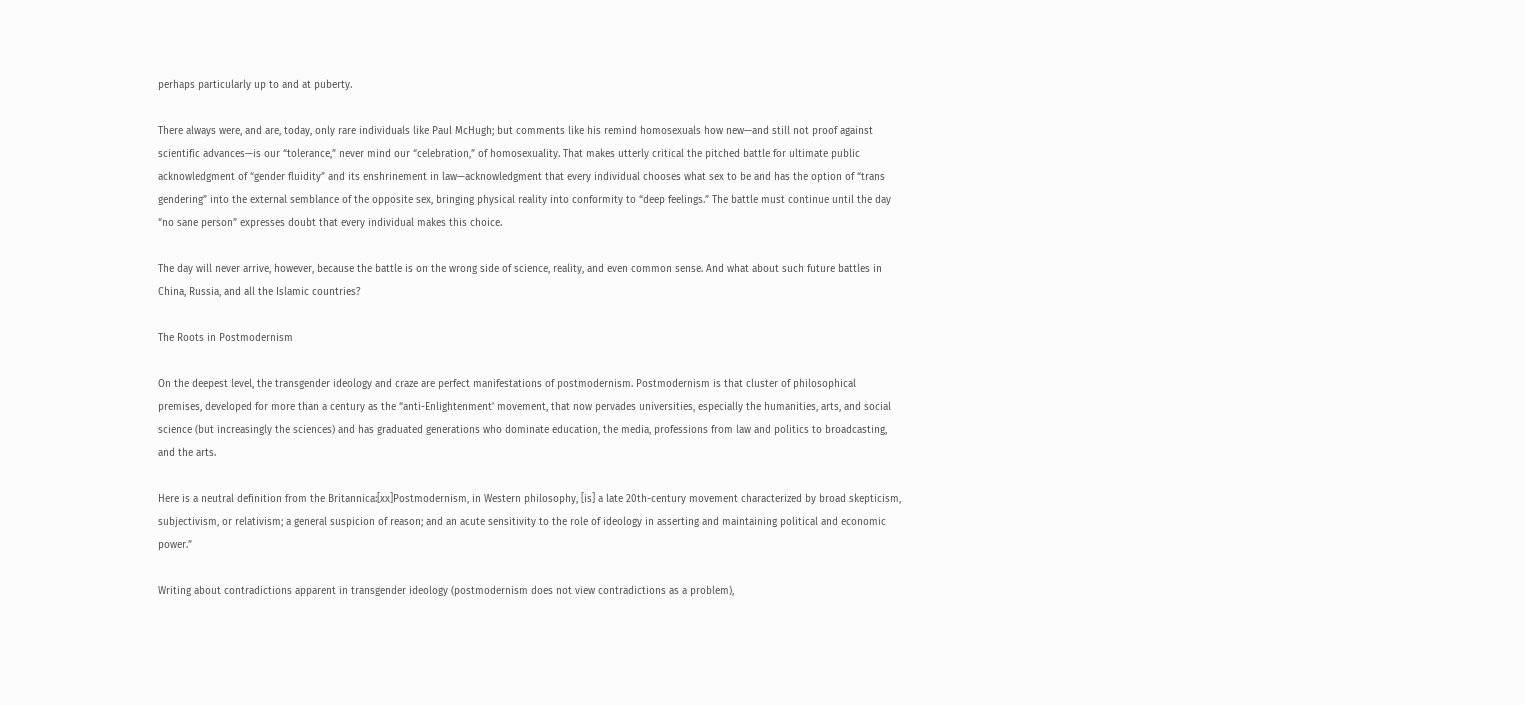perhaps particularly up to and at puberty.

There always were, and are, today, only rare individuals like Paul McHugh; but comments like his remind homosexuals how new—and still not proof against scientific advances—is our “tolerance,” never mind our “celebration,” of homosexuality. That makes utterly critical the pitched battle for ultimate public acknowledgment of “gender fluidity” and its enshrinement in law—acknowledgment that every individual chooses what sex to be and has the option of “trans gendering” into the external semblance of the opposite sex, bringing physical reality into conformity to “deep feelings.” The battle must continue until the day “no sane person” expresses doubt that every individual makes this choice.

The day will never arrive, however, because the battle is on the wrong side of science, reality, and even common sense. And what about such future battles in China, Russia, and all the Islamic countries?

The Roots in Postmodernism

On the deepest level, the transgender ideology and craze are perfect manifestations of postmodernism. Postmodernism is that cluster of philosophical premises, developed for more than a century as the “anti-Enlightenment’ movement, that now pervades universities, especially the humanities, arts, and social science (but increasingly the sciences) and has graduated generations who dominate education, the media, professions from law and politics to broadcasting, and the arts.

Here is a neutral definition from the Britannica:[xx]Postmodernism, in Western philosophy, [is] a late 20th-century movement characterized by broad skepticism, subjectivism, or relativism; a general suspicion of reason; and an acute sensitivity to the role of ideology in asserting and maintaining political and economic power.”

Writing about contradictions apparent in transgender ideology (postmodernism does not view contradictions as a problem),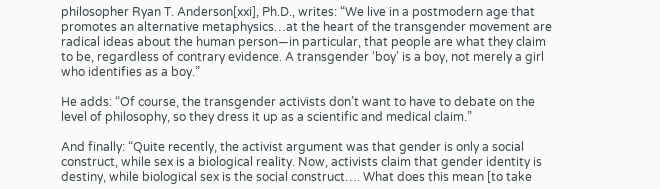philosopher Ryan T. Anderson[xxi], Ph.D., writes: “We live in a postmodern age that promotes an alternative metaphysics…at the heart of the transgender movement are radical ideas about the human person—in particular, that people are what they claim to be, regardless of contrary evidence. A transgender ‘boy’ is a boy, not merely a girl who identifies as a boy.”

He adds: “Of course, the transgender activists don’t want to have to debate on the level of philosophy, so they dress it up as a scientific and medical claim.”

And finally: “Quite recently, the activist argument was that gender is only a social construct, while sex is a biological reality. Now, activists claim that gender identity is destiny, while biological sex is the social construct…. What does this mean [to take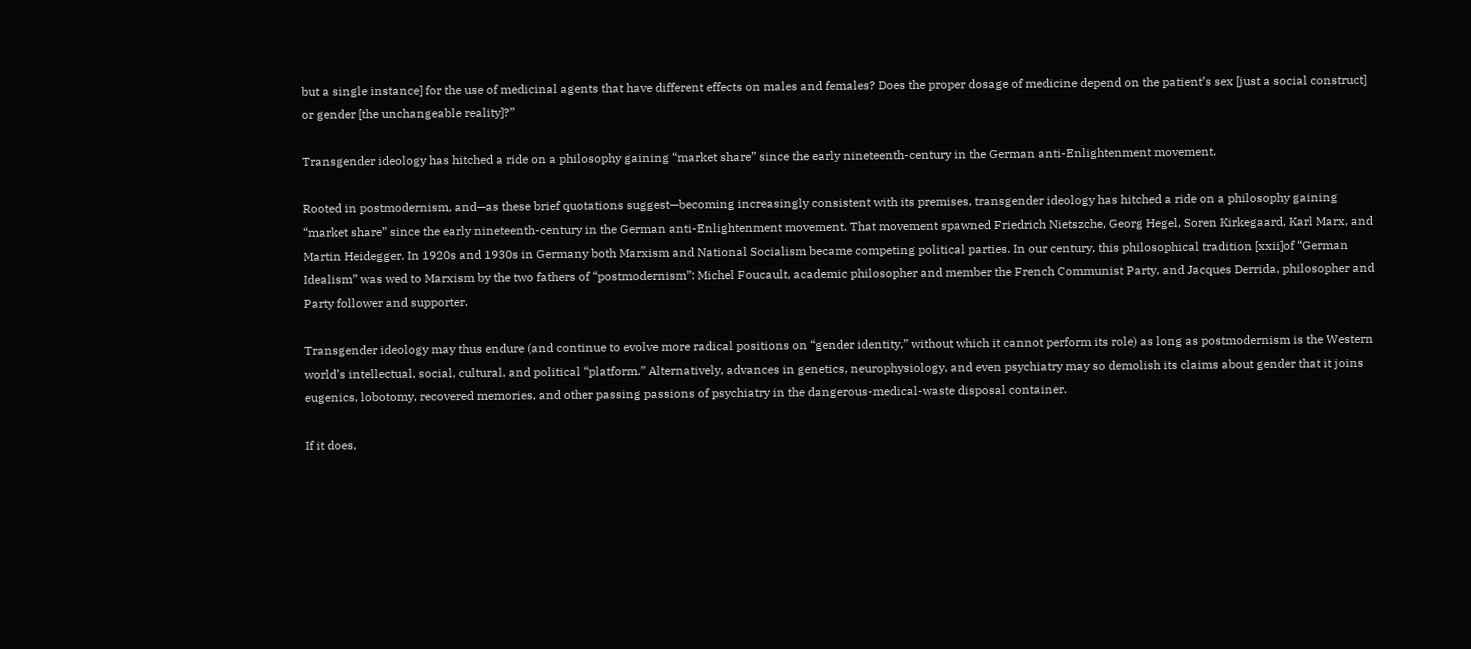but a single instance] for the use of medicinal agents that have different effects on males and females? Does the proper dosage of medicine depend on the patient’s sex [just a social construct] or gender [the unchangeable reality]?”

Transgender ideology has hitched a ride on a philosophy gaining “market share” since the early nineteenth-century in the German anti-Enlightenment movement.

Rooted in postmodernism, and—as these brief quotations suggest—becoming increasingly consistent with its premises, transgender ideology has hitched a ride on a philosophy gaining “market share” since the early nineteenth-century in the German anti-Enlightenment movement. That movement spawned Friedrich Nietszche, Georg Hegel, Soren Kirkegaard, Karl Marx, and Martin Heidegger. In 1920s and 1930s in Germany both Marxism and National Socialism became competing political parties. In our century, this philosophical tradition [xxii]of “German Idealism” was wed to Marxism by the two fathers of “postmodernism”: Michel Foucault, academic philosopher and member the French Communist Party, and Jacques Derrida, philosopher and Party follower and supporter.

Transgender ideology may thus endure (and continue to evolve more radical positions on “gender identity,” without which it cannot perform its role) as long as postmodernism is the Western world’s intellectual, social, cultural, and political “platform.” Alternatively, advances in genetics, neurophysiology, and even psychiatry may so demolish its claims about gender that it joins eugenics, lobotomy, recovered memories, and other passing passions of psychiatry in the dangerous-medical-waste disposal container.

If it does,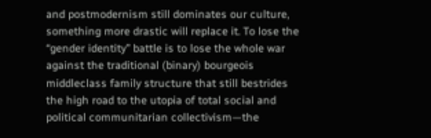and postmodernism still dominates our culture, something more drastic will replace it. To lose the “gender identity” battle is to lose the whole war against the traditional (binary) bourgeois middleclass family structure that still bestrides the high road to the utopia of total social and political communitarian collectivism—the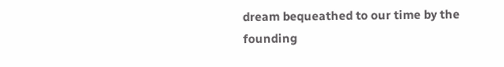dream bequeathed to our time by the founding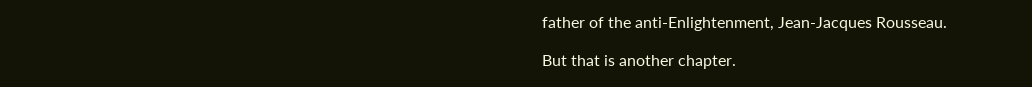father of the anti-Enlightenment, Jean-Jacques Rousseau.

But that is another chapter.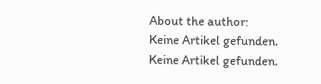About the author:
Keine Artikel gefunden.
Keine Artikel gefunden.